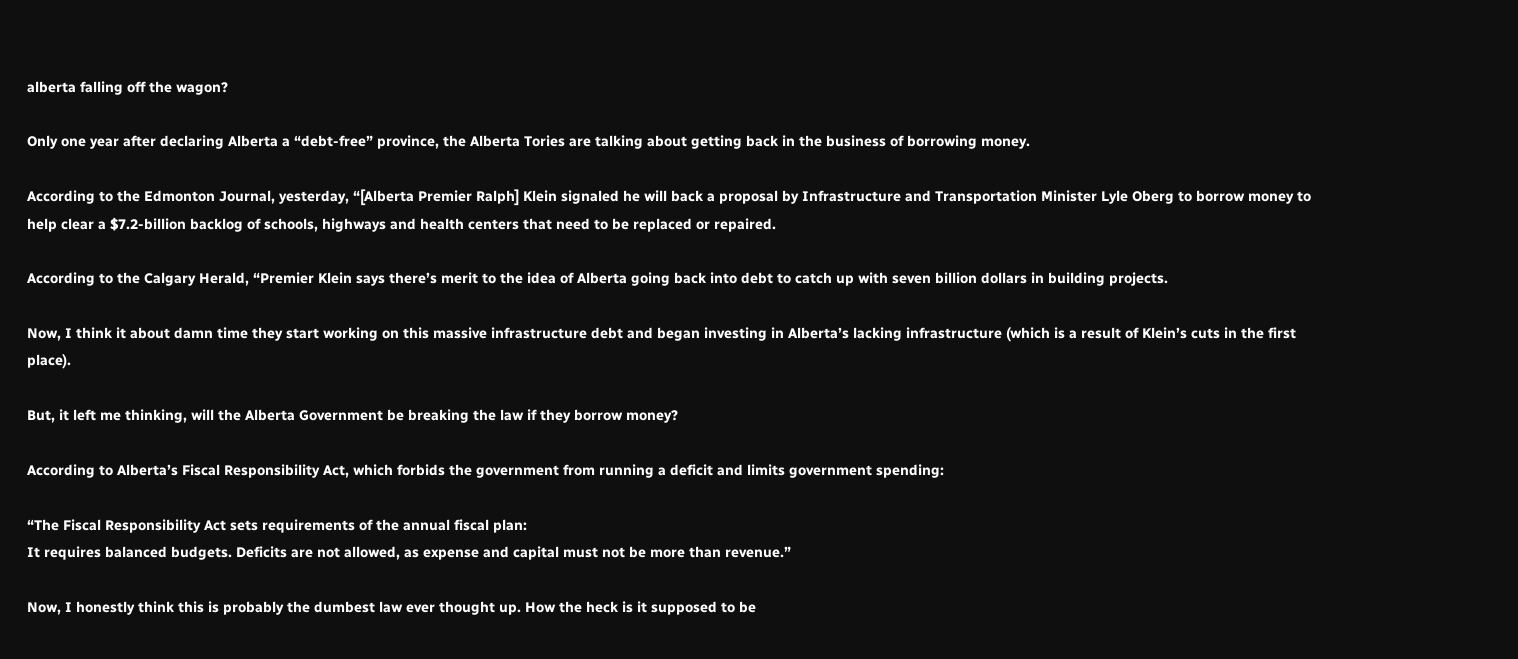alberta falling off the wagon?

Only one year after declaring Alberta a “debt-free” province, the Alberta Tories are talking about getting back in the business of borrowing money.

According to the Edmonton Journal, yesterday, “[Alberta Premier Ralph] Klein signaled he will back a proposal by Infrastructure and Transportation Minister Lyle Oberg to borrow money to help clear a $7.2-billion backlog of schools, highways and health centers that need to be replaced or repaired.

According to the Calgary Herald, “Premier Klein says there’s merit to the idea of Alberta going back into debt to catch up with seven billion dollars in building projects.

Now, I think it about damn time they start working on this massive infrastructure debt and began investing in Alberta’s lacking infrastructure (which is a result of Klein’s cuts in the first place).

But, it left me thinking, will the Alberta Government be breaking the law if they borrow money?

According to Alberta’s Fiscal Responsibility Act, which forbids the government from running a deficit and limits government spending:

“The Fiscal Responsibility Act sets requirements of the annual fiscal plan:
It requires balanced budgets. Deficits are not allowed, as expense and capital must not be more than revenue.”

Now, I honestly think this is probably the dumbest law ever thought up. How the heck is it supposed to be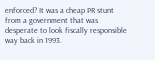enforced? It was a cheap PR stunt from a government that was desperate to look fiscally responsible way back in 1993.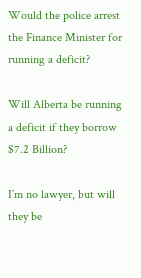Would the police arrest the Finance Minister for running a deficit?

Will Alberta be running a deficit if they borrow $7.2 Billion?

I’m no lawyer, but will they be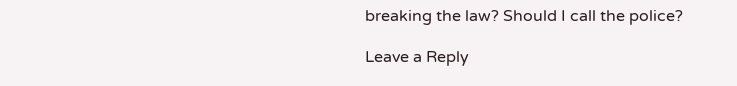breaking the law? Should I call the police?

Leave a Reply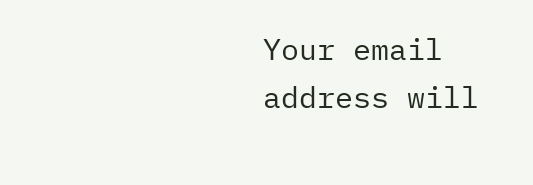Your email address will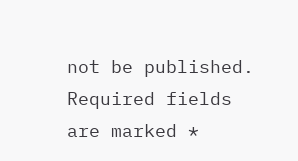not be published. Required fields are marked *